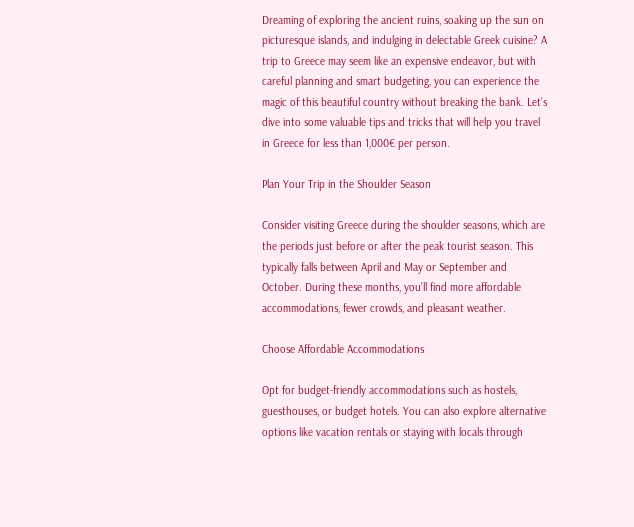Dreaming of exploring the ancient ruins, soaking up the sun on picturesque islands, and indulging in delectable Greek cuisine? A trip to Greece may seem like an expensive endeavor, but with careful planning and smart budgeting, you can experience the magic of this beautiful country without breaking the bank. Let’s dive into some valuable tips and tricks that will help you travel in Greece for less than 1,000€ per person.

Plan Your Trip in the Shoulder Season

Consider visiting Greece during the shoulder seasons, which are the periods just before or after the peak tourist season. This typically falls between April and May or September and October. During these months, you’ll find more affordable accommodations, fewer crowds, and pleasant weather.

Choose Affordable Accommodations

Opt for budget-friendly accommodations such as hostels, guesthouses, or budget hotels. You can also explore alternative options like vacation rentals or staying with locals through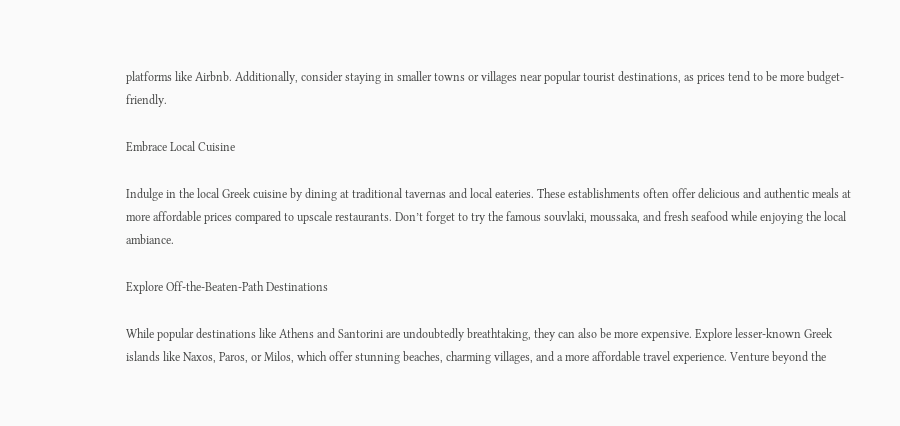platforms like Airbnb. Additionally, consider staying in smaller towns or villages near popular tourist destinations, as prices tend to be more budget-friendly.

Embrace Local Cuisine

Indulge in the local Greek cuisine by dining at traditional tavernas and local eateries. These establishments often offer delicious and authentic meals at more affordable prices compared to upscale restaurants. Don’t forget to try the famous souvlaki, moussaka, and fresh seafood while enjoying the local ambiance.

Explore Off-the-Beaten-Path Destinations

While popular destinations like Athens and Santorini are undoubtedly breathtaking, they can also be more expensive. Explore lesser-known Greek islands like Naxos, Paros, or Milos, which offer stunning beaches, charming villages, and a more affordable travel experience. Venture beyond the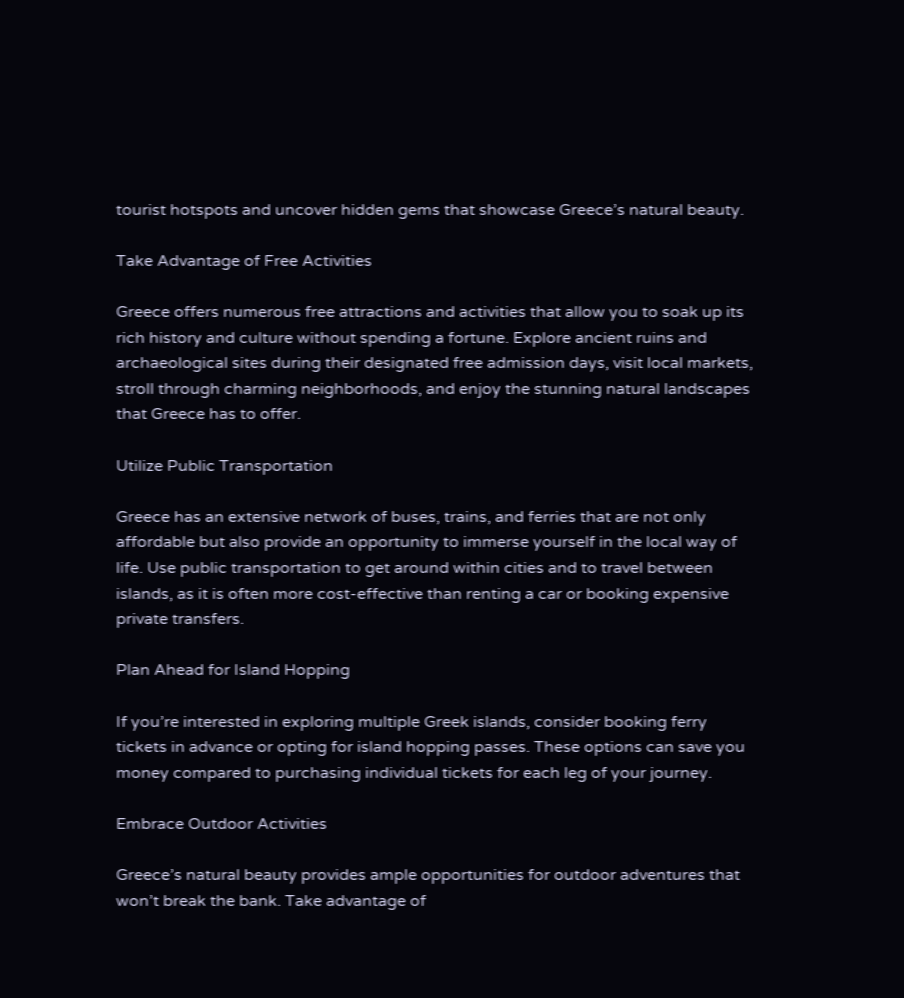tourist hotspots and uncover hidden gems that showcase Greece’s natural beauty.

Take Advantage of Free Activities

Greece offers numerous free attractions and activities that allow you to soak up its rich history and culture without spending a fortune. Explore ancient ruins and archaeological sites during their designated free admission days, visit local markets, stroll through charming neighborhoods, and enjoy the stunning natural landscapes that Greece has to offer.

Utilize Public Transportation

Greece has an extensive network of buses, trains, and ferries that are not only affordable but also provide an opportunity to immerse yourself in the local way of life. Use public transportation to get around within cities and to travel between islands, as it is often more cost-effective than renting a car or booking expensive private transfers.

Plan Ahead for Island Hopping

If you’re interested in exploring multiple Greek islands, consider booking ferry tickets in advance or opting for island hopping passes. These options can save you money compared to purchasing individual tickets for each leg of your journey.

Embrace Outdoor Activities

Greece’s natural beauty provides ample opportunities for outdoor adventures that won’t break the bank. Take advantage of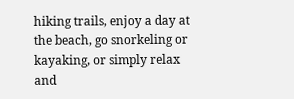hiking trails, enjoy a day at the beach, go snorkeling or kayaking, or simply relax and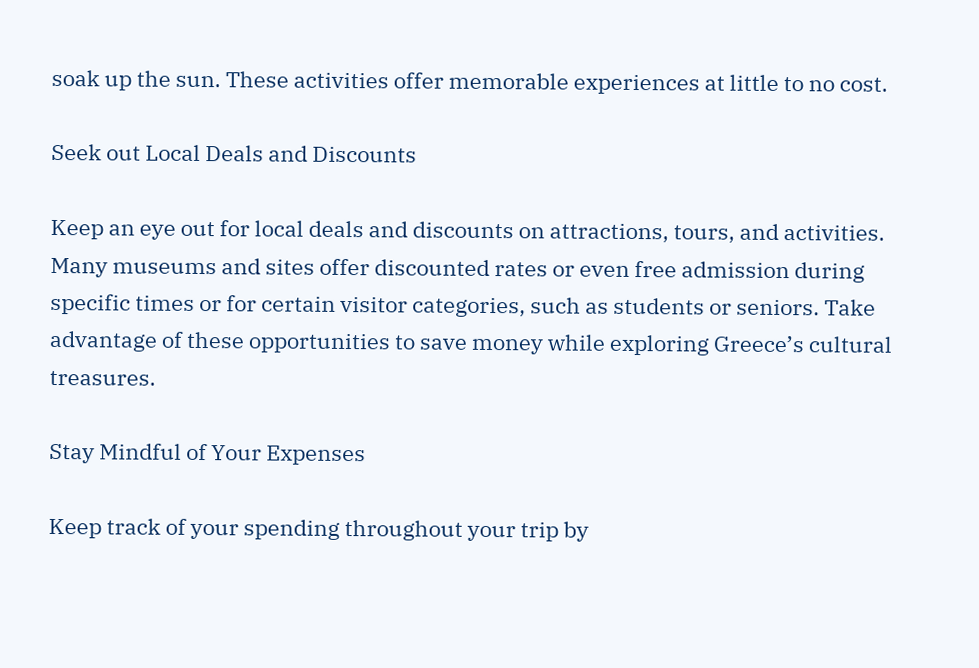soak up the sun. These activities offer memorable experiences at little to no cost.

Seek out Local Deals and Discounts

Keep an eye out for local deals and discounts on attractions, tours, and activities. Many museums and sites offer discounted rates or even free admission during specific times or for certain visitor categories, such as students or seniors. Take advantage of these opportunities to save money while exploring Greece’s cultural treasures.

Stay Mindful of Your Expenses

Keep track of your spending throughout your trip by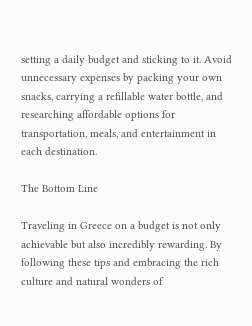setting a daily budget and sticking to it. Avoid unnecessary expenses by packing your own snacks, carrying a refillable water bottle, and researching affordable options for transportation, meals, and entertainment in each destination.

The Bottom Line

Traveling in Greece on a budget is not only achievable but also incredibly rewarding. By following these tips and embracing the rich culture and natural wonders of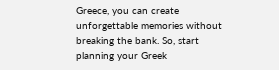Greece, you can create unforgettable memories without breaking the bank. So, start planning your Greek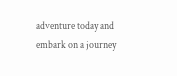adventure today and embark on a journey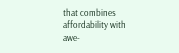that combines affordability with awe-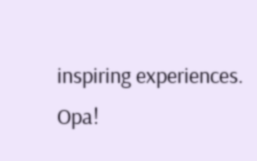inspiring experiences. Opa!